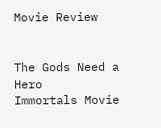Movie Review


The Gods Need a Hero
Immortals Movie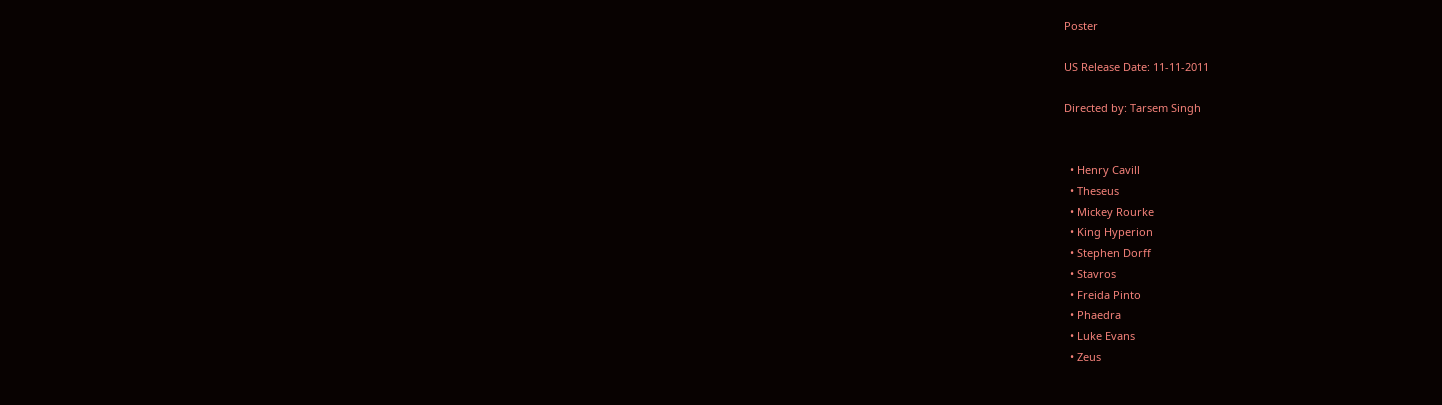Poster

US Release Date: 11-11-2011

Directed by: Tarsem Singh


  • Henry Cavill
  • Theseus
  • Mickey Rourke
  • King Hyperion
  • Stephen Dorff
  • Stavros
  • Freida Pinto
  • Phaedra
  • Luke Evans
  • Zeus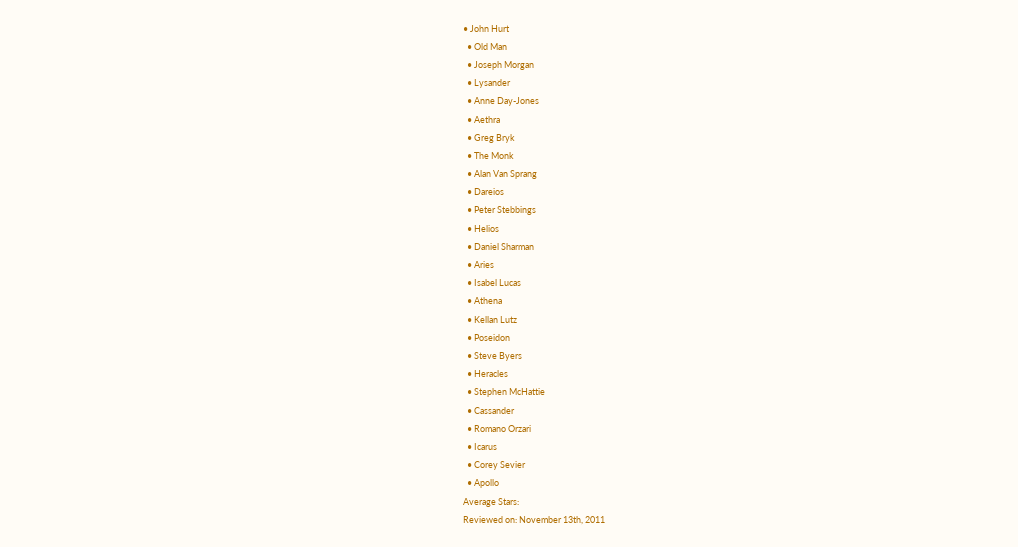• John Hurt
  • Old Man
  • Joseph Morgan
  • Lysander
  • Anne Day-Jones
  • Aethra
  • Greg Bryk
  • The Monk
  • Alan Van Sprang
  • Dareios
  • Peter Stebbings
  • Helios
  • Daniel Sharman
  • Aries
  • Isabel Lucas
  • Athena
  • Kellan Lutz
  • Poseidon
  • Steve Byers
  • Heracles
  • Stephen McHattie
  • Cassander
  • Romano Orzari
  • Icarus
  • Corey Sevier
  • Apollo
Average Stars:
Reviewed on: November 13th, 2011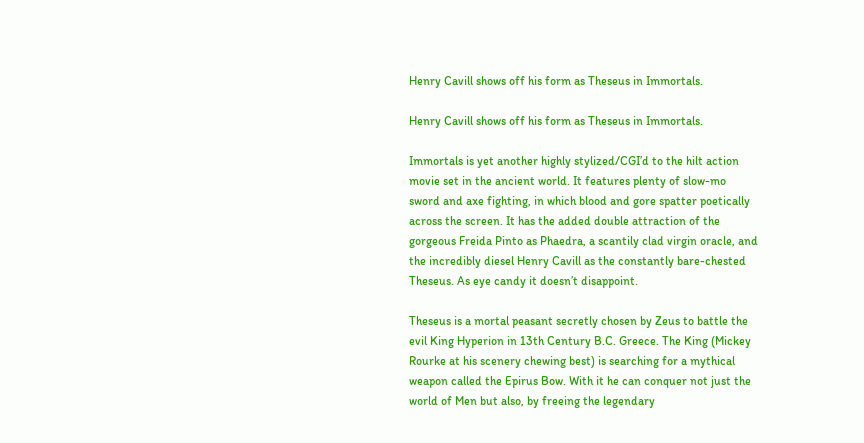Henry Cavill shows off his form as Theseus in Immortals.

Henry Cavill shows off his form as Theseus in Immortals.

Immortals is yet another highly stylized/CGI’d to the hilt action movie set in the ancient world. It features plenty of slow-mo sword and axe fighting, in which blood and gore spatter poetically across the screen. It has the added double attraction of the gorgeous Freida Pinto as Phaedra, a scantily clad virgin oracle, and the incredibly diesel Henry Cavill as the constantly bare-chested Theseus. As eye candy it doesn’t disappoint.

Theseus is a mortal peasant secretly chosen by Zeus to battle the evil King Hyperion in 13th Century B.C. Greece. The King (Mickey Rourke at his scenery chewing best) is searching for a mythical weapon called the Epirus Bow. With it he can conquer not just the world of Men but also, by freeing the legendary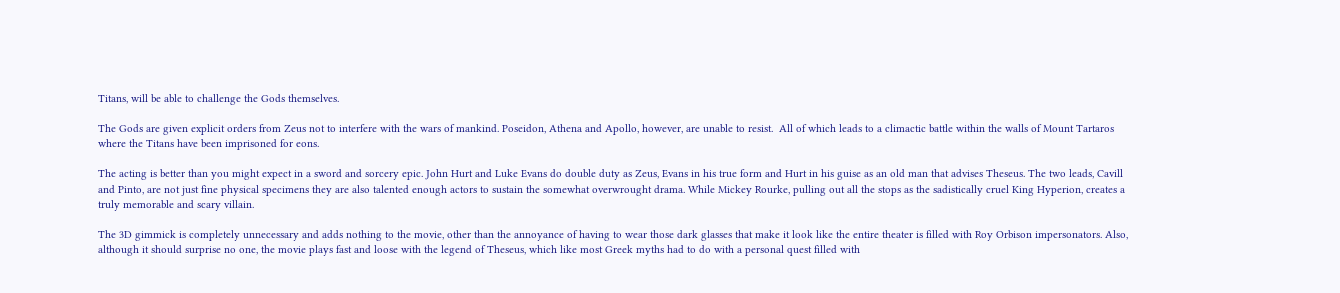Titans, will be able to challenge the Gods themselves.

The Gods are given explicit orders from Zeus not to interfere with the wars of mankind. Poseidon, Athena and Apollo, however, are unable to resist.  All of which leads to a climactic battle within the walls of Mount Tartaros where the Titans have been imprisoned for eons.

The acting is better than you might expect in a sword and sorcery epic. John Hurt and Luke Evans do double duty as Zeus, Evans in his true form and Hurt in his guise as an old man that advises Theseus. The two leads, Cavill and Pinto, are not just fine physical specimens they are also talented enough actors to sustain the somewhat overwrought drama. While Mickey Rourke, pulling out all the stops as the sadistically cruel King Hyperion, creates a truly memorable and scary villain.

The 3D gimmick is completely unnecessary and adds nothing to the movie, other than the annoyance of having to wear those dark glasses that make it look like the entire theater is filled with Roy Orbison impersonators. Also, although it should surprise no one, the movie plays fast and loose with the legend of Theseus, which like most Greek myths had to do with a personal quest filled with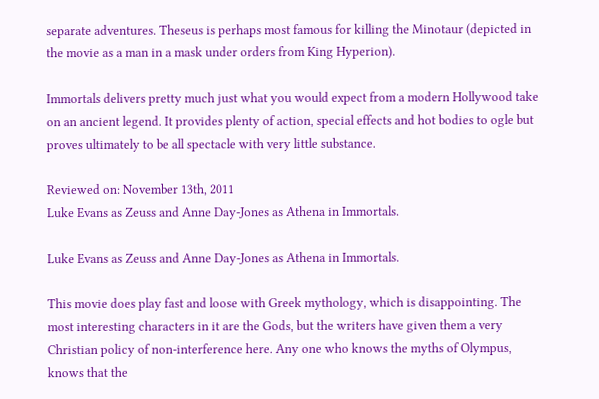separate adventures. Theseus is perhaps most famous for killing the Minotaur (depicted in the movie as a man in a mask under orders from King Hyperion).

Immortals delivers pretty much just what you would expect from a modern Hollywood take on an ancient legend. It provides plenty of action, special effects and hot bodies to ogle but proves ultimately to be all spectacle with very little substance.

Reviewed on: November 13th, 2011
Luke Evans as Zeuss and Anne Day-Jones as Athena in Immortals.

Luke Evans as Zeuss and Anne Day-Jones as Athena in Immortals.

This movie does play fast and loose with Greek mythology, which is disappointing. The most interesting characters in it are the Gods, but the writers have given them a very Christian policy of non-interference here. Any one who knows the myths of Olympus, knows that the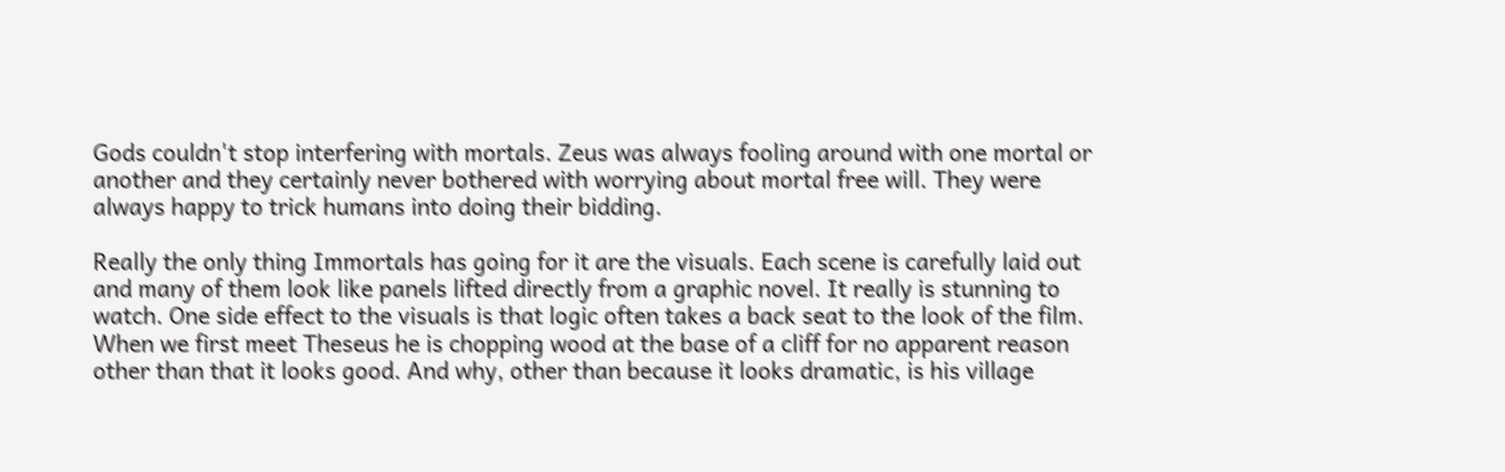Gods couldn't stop interfering with mortals. Zeus was always fooling around with one mortal or another and they certainly never bothered with worrying about mortal free will. They were always happy to trick humans into doing their bidding.

Really the only thing Immortals has going for it are the visuals. Each scene is carefully laid out and many of them look like panels lifted directly from a graphic novel. It really is stunning to watch. One side effect to the visuals is that logic often takes a back seat to the look of the film. When we first meet Theseus he is chopping wood at the base of a cliff for no apparent reason other than that it looks good. And why, other than because it looks dramatic, is his village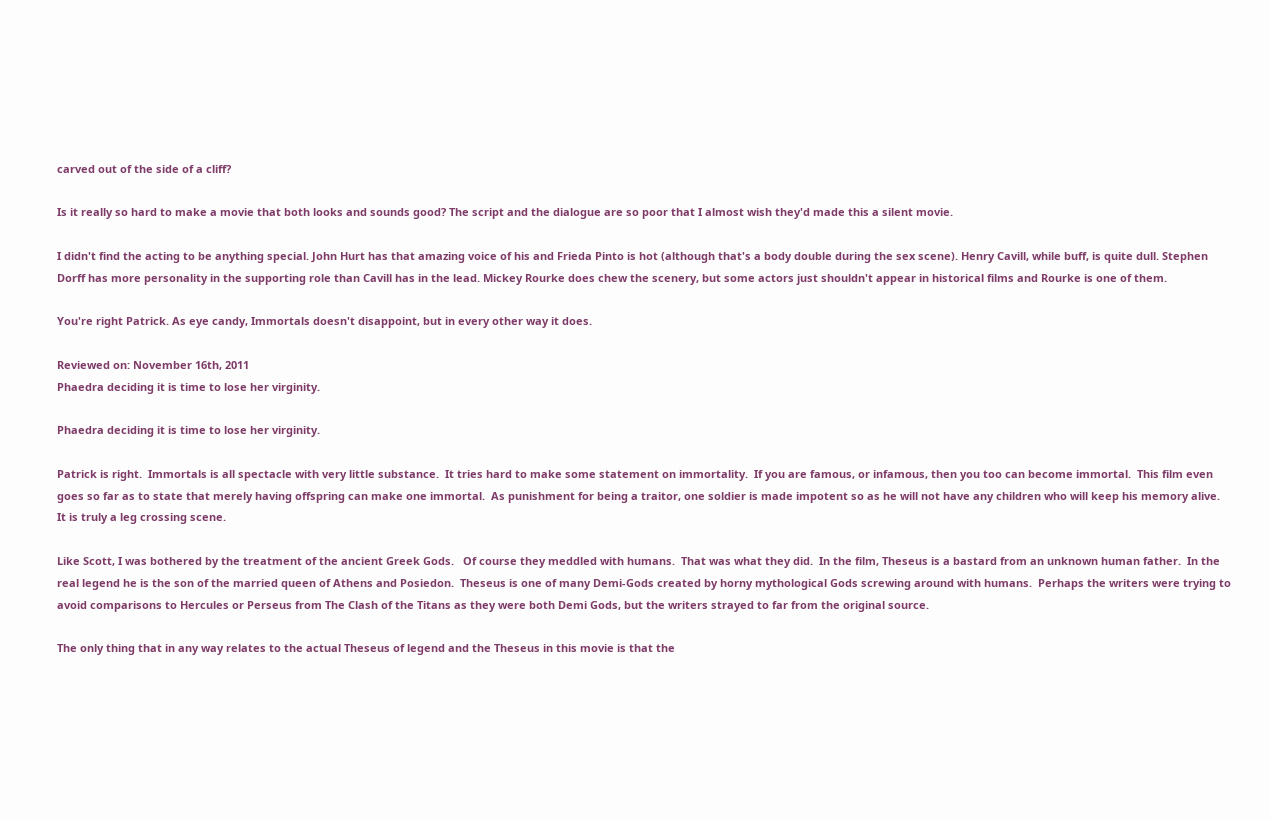carved out of the side of a cliff?

Is it really so hard to make a movie that both looks and sounds good? The script and the dialogue are so poor that I almost wish they'd made this a silent movie.

I didn't find the acting to be anything special. John Hurt has that amazing voice of his and Frieda Pinto is hot (although that's a body double during the sex scene). Henry Cavill, while buff, is quite dull. Stephen Dorff has more personality in the supporting role than Cavill has in the lead. Mickey Rourke does chew the scenery, but some actors just shouldn't appear in historical films and Rourke is one of them.

You're right Patrick. As eye candy, Immortals doesn't disappoint, but in every other way it does.

Reviewed on: November 16th, 2011
Phaedra deciding it is time to lose her virginity.

Phaedra deciding it is time to lose her virginity.

Patrick is right.  Immortals is all spectacle with very little substance.  It tries hard to make some statement on immortality.  If you are famous, or infamous, then you too can become immortal.  This film even goes so far as to state that merely having offspring can make one immortal.  As punishment for being a traitor, one soldier is made impotent so as he will not have any children who will keep his memory alive.  It is truly a leg crossing scene.

Like Scott, I was bothered by the treatment of the ancient Greek Gods.   Of course they meddled with humans.  That was what they did.  In the film, Theseus is a bastard from an unknown human father.  In the real legend he is the son of the married queen of Athens and Posiedon.  Theseus is one of many Demi-Gods created by horny mythological Gods screwing around with humans.  Perhaps the writers were trying to avoid comparisons to Hercules or Perseus from The Clash of the Titans as they were both Demi Gods, but the writers strayed to far from the original source.

The only thing that in any way relates to the actual Theseus of legend and the Theseus in this movie is that the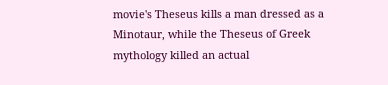movie's Theseus kills a man dressed as a Minotaur, while the Theseus of Greek mythology killed an actual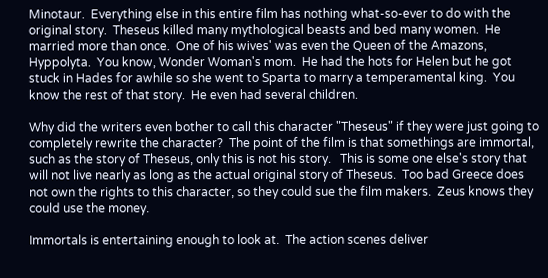Minotaur.  Everything else in this entire film has nothing what-so-ever to do with the original story.  Theseus killed many mythological beasts and bed many women.  He married more than once.  One of his wives' was even the Queen of the Amazons, Hyppolyta.  You know, Wonder Woman's mom.  He had the hots for Helen but he got stuck in Hades for awhile so she went to Sparta to marry a temperamental king.  You know the rest of that story.  He even had several children.

Why did the writers even bother to call this character "Theseus" if they were just going to completely rewrite the character?  The point of the film is that somethings are immortal, such as the story of Theseus, only this is not his story.   This is some one else's story that will not live nearly as long as the actual original story of Theseus.  Too bad Greece does not own the rights to this character, so they could sue the film makers.  Zeus knows they could use the money.

Immortals is entertaining enough to look at.  The action scenes deliver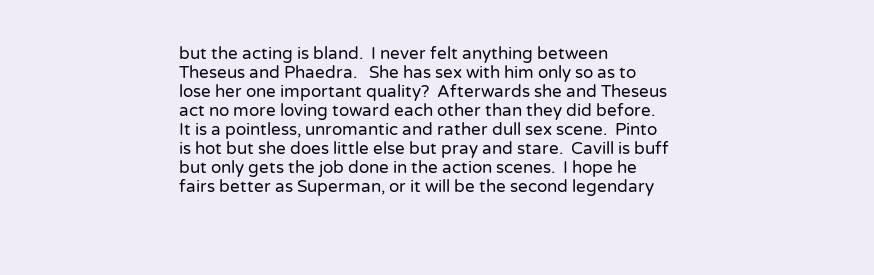but the acting is bland.  I never felt anything between Theseus and Phaedra.   She has sex with him only so as to lose her one important quality?  Afterwards she and Theseus act no more loving toward each other than they did before.  It is a pointless, unromantic and rather dull sex scene.  Pinto is hot but she does little else but pray and stare.  Cavill is buff but only gets the job done in the action scenes.  I hope he fairs better as Superman, or it will be the second legendary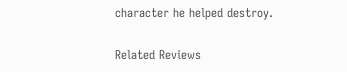character he helped destroy.

Related Reviews